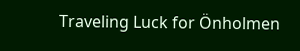Traveling Luck for Önholmen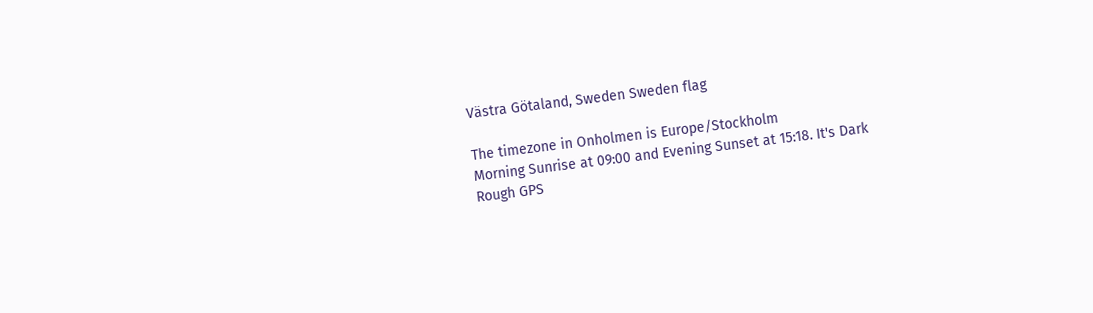Västra Götaland, Sweden Sweden flag

The timezone in Onholmen is Europe/Stockholm
Morning Sunrise at 09:00 and Evening Sunset at 15:18. It's Dark
Rough GPS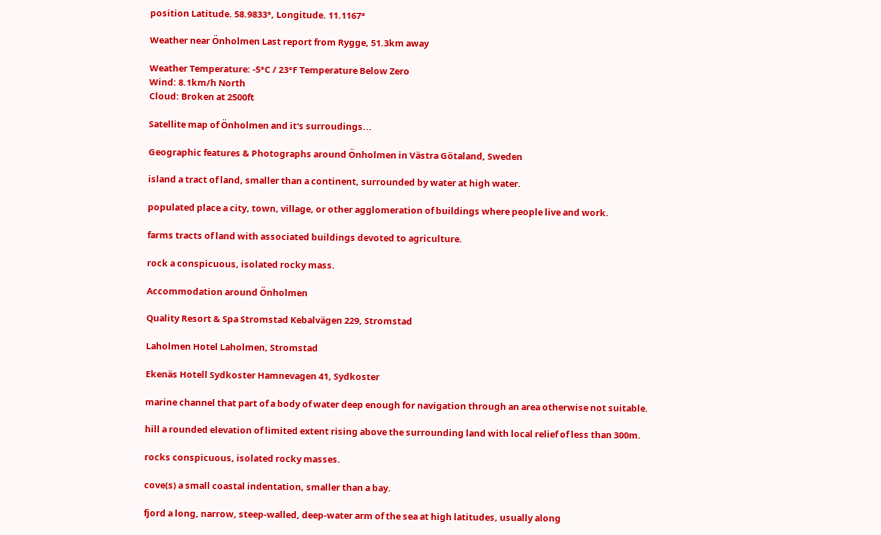position Latitude. 58.9833°, Longitude. 11.1167°

Weather near Önholmen Last report from Rygge, 51.3km away

Weather Temperature: -5°C / 23°F Temperature Below Zero
Wind: 8.1km/h North
Cloud: Broken at 2500ft

Satellite map of Önholmen and it's surroudings...

Geographic features & Photographs around Önholmen in Västra Götaland, Sweden

island a tract of land, smaller than a continent, surrounded by water at high water.

populated place a city, town, village, or other agglomeration of buildings where people live and work.

farms tracts of land with associated buildings devoted to agriculture.

rock a conspicuous, isolated rocky mass.

Accommodation around Önholmen

Quality Resort & Spa Stromstad Kebalvägen 229, Stromstad

Laholmen Hotel Laholmen, Stromstad

Ekenäs Hotell Sydkoster Hamnevagen 41, Sydkoster

marine channel that part of a body of water deep enough for navigation through an area otherwise not suitable.

hill a rounded elevation of limited extent rising above the surrounding land with local relief of less than 300m.

rocks conspicuous, isolated rocky masses.

cove(s) a small coastal indentation, smaller than a bay.

fjord a long, narrow, steep-walled, deep-water arm of the sea at high latitudes, usually along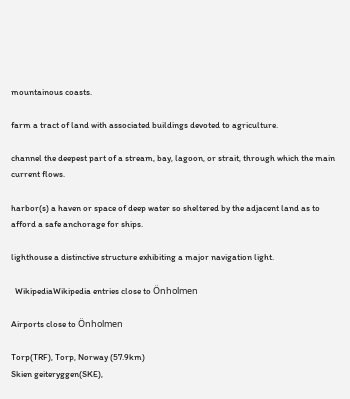mountainous coasts.

farm a tract of land with associated buildings devoted to agriculture.

channel the deepest part of a stream, bay, lagoon, or strait, through which the main current flows.

harbor(s) a haven or space of deep water so sheltered by the adjacent land as to afford a safe anchorage for ships.

lighthouse a distinctive structure exhibiting a major navigation light.

  WikipediaWikipedia entries close to Önholmen

Airports close to Önholmen

Torp(TRF), Torp, Norway (57.9km)
Skien geiteryggen(SKE),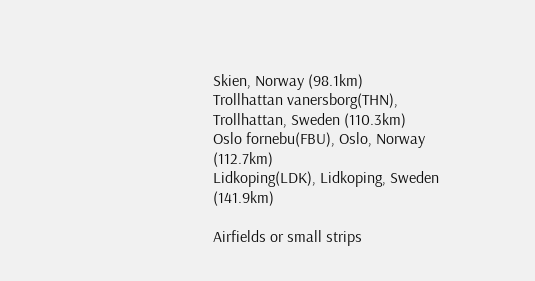Skien, Norway (98.1km)
Trollhattan vanersborg(THN), Trollhattan, Sweden (110.3km)
Oslo fornebu(FBU), Oslo, Norway (112.7km)
Lidkoping(LDK), Lidkoping, Sweden (141.9km)

Airfields or small strips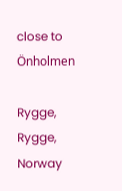close to Önholmen

Rygge, Rygge, Norway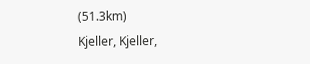(51.3km)
Kjeller, Kjeller,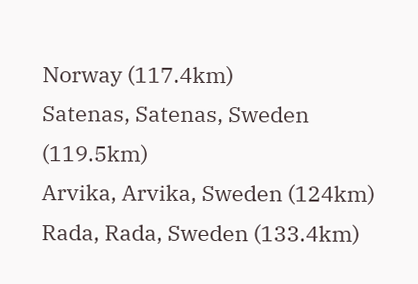Norway (117.4km)
Satenas, Satenas, Sweden (119.5km)
Arvika, Arvika, Sweden (124km)
Rada, Rada, Sweden (133.4km)